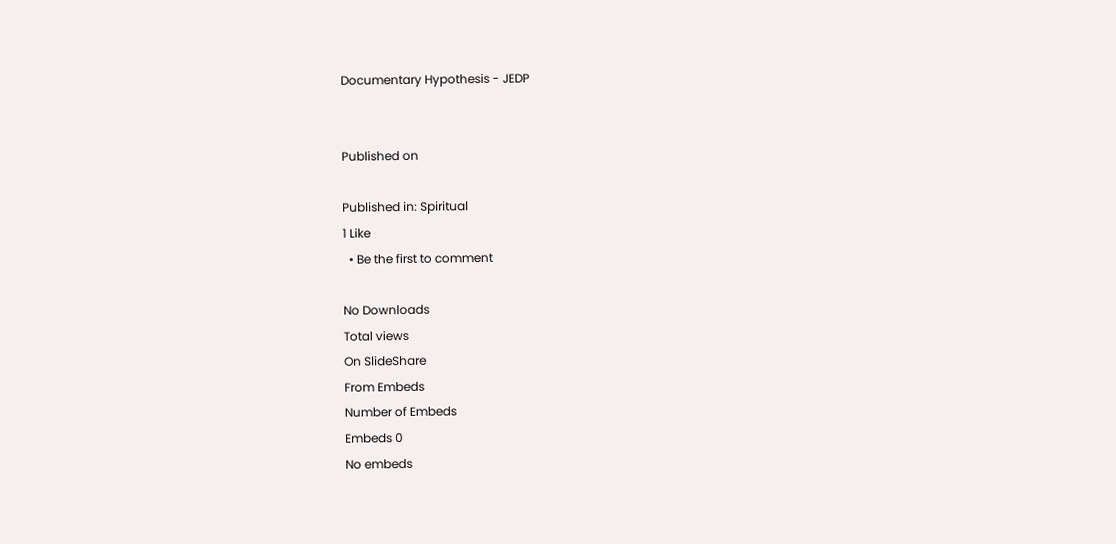Documentary Hypothesis - JEDP


Published on

Published in: Spiritual
1 Like
  • Be the first to comment

No Downloads
Total views
On SlideShare
From Embeds
Number of Embeds
Embeds 0
No embeds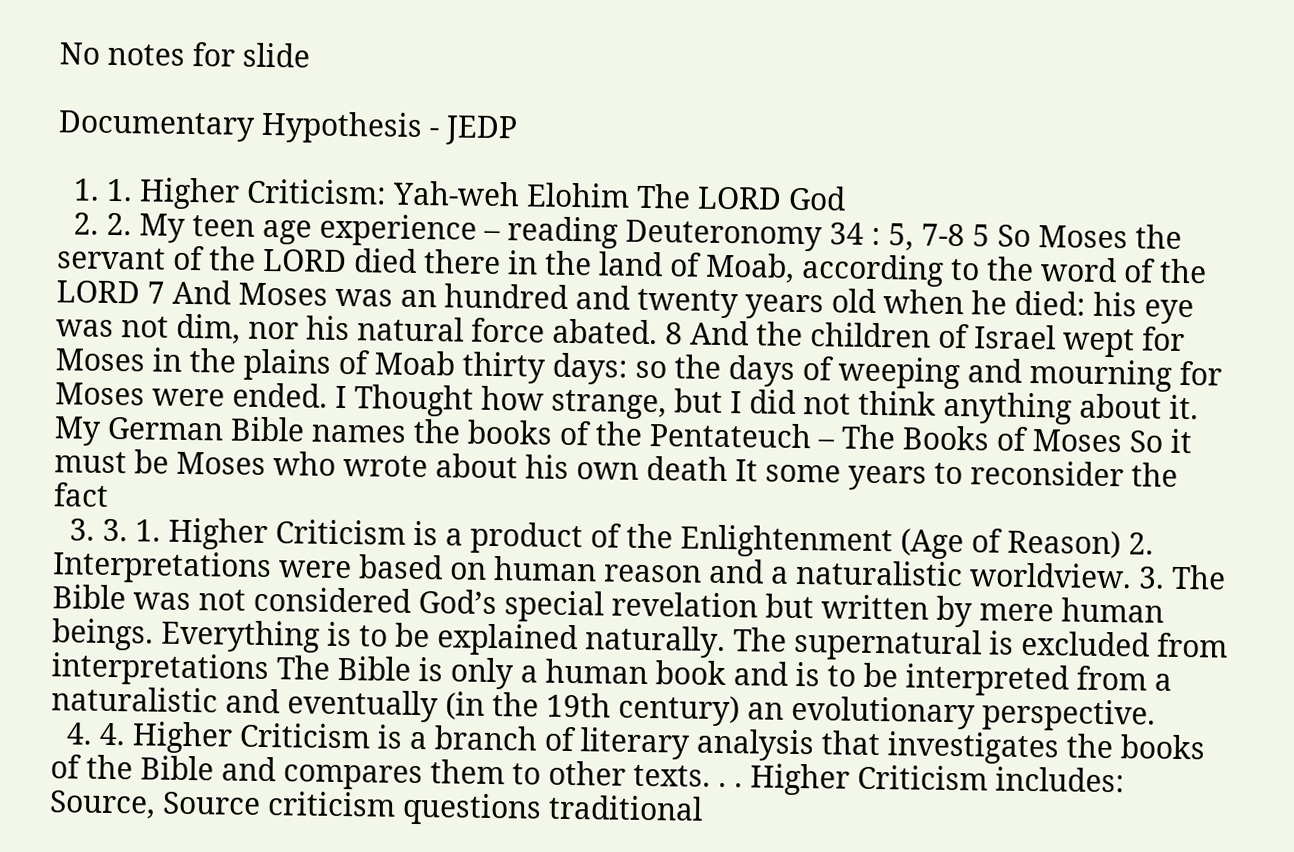No notes for slide

Documentary Hypothesis - JEDP

  1. 1. Higher Criticism: Yah-weh Elohim The LORD God
  2. 2. My teen age experience – reading Deuteronomy 34 : 5, 7-8 5 So Moses the servant of the LORD died there in the land of Moab, according to the word of the LORD 7 And Moses was an hundred and twenty years old when he died: his eye was not dim, nor his natural force abated. 8 And the children of Israel wept for Moses in the plains of Moab thirty days: so the days of weeping and mourning for Moses were ended. I Thought how strange, but I did not think anything about it. My German Bible names the books of the Pentateuch – The Books of Moses So it must be Moses who wrote about his own death It some years to reconsider the fact
  3. 3. 1. Higher Criticism is a product of the Enlightenment (Age of Reason) 2. Interpretations were based on human reason and a naturalistic worldview. 3. The Bible was not considered God’s special revelation but written by mere human beings. Everything is to be explained naturally. The supernatural is excluded from interpretations The Bible is only a human book and is to be interpreted from a naturalistic and eventually (in the 19th century) an evolutionary perspective.
  4. 4. Higher Criticism is a branch of literary analysis that investigates the books of the Bible and compares them to other texts. . . Higher Criticism includes: Source, Source criticism questions traditional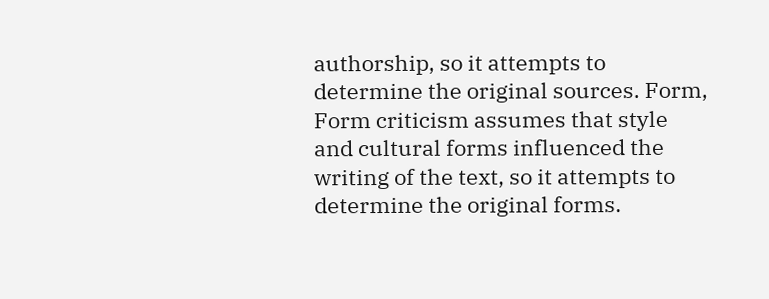authorship, so it attempts to determine the original sources. Form, Form criticism assumes that style and cultural forms influenced the writing of the text, so it attempts to determine the original forms.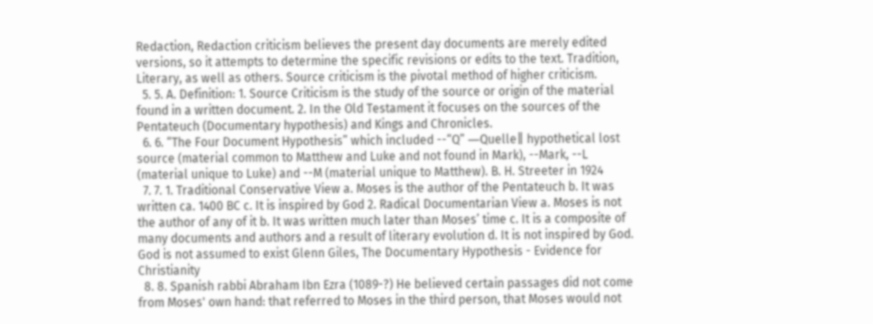Redaction, Redaction criticism believes the present day documents are merely edited versions, so it attempts to determine the specific revisions or edits to the text. Tradition, Literary, as well as others. Source criticism is the pivotal method of higher criticism.
  5. 5. A. Definition: 1. Source Criticism is the study of the source or origin of the material found in a written document. 2. In the Old Testament it focuses on the sources of the Pentateuch (Documentary hypothesis) and Kings and Chronicles.
  6. 6. “The Four Document Hypothesis” which included --“Q” ―Quelle‖ hypothetical lost source (material common to Matthew and Luke and not found in Mark), --Mark, --L (material unique to Luke) and --M (material unique to Matthew). B. H. Streeter in 1924
  7. 7. 1. Traditional Conservative View a. Moses is the author of the Pentateuch b. It was written ca. 1400 BC c. It is inspired by God 2. Radical Documentarian View a. Moses is not the author of any of it b. It was written much later than Moses’ time c. It is a composite of many documents and authors and a result of literary evolution d. It is not inspired by God. God is not assumed to exist Glenn Giles, The Documentary Hypothesis - Evidence for Christianity
  8. 8. Spanish rabbi Abraham Ibn Ezra (1089-?) He believed certain passages did not come from Moses' own hand: that referred to Moses in the third person, that Moses would not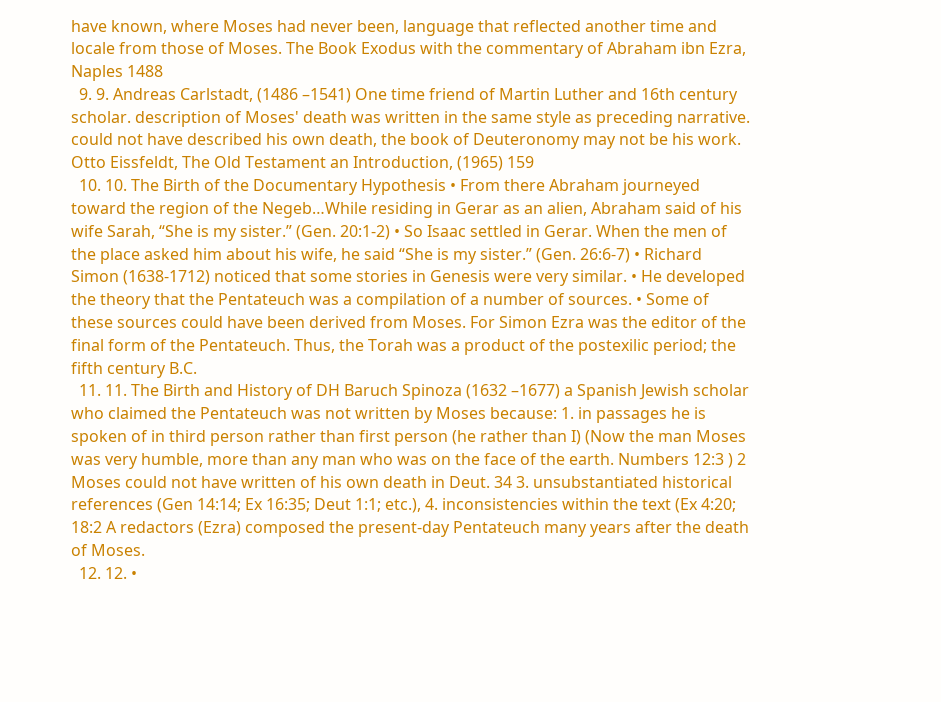have known, where Moses had never been, language that reflected another time and locale from those of Moses. The Book Exodus with the commentary of Abraham ibn Ezra, Naples 1488
  9. 9. Andreas Carlstadt, (1486 –1541) One time friend of Martin Luther and 16th century scholar. description of Moses' death was written in the same style as preceding narrative. could not have described his own death, the book of Deuteronomy may not be his work. Otto Eissfeldt, The Old Testament an Introduction, (1965) 159
  10. 10. The Birth of the Documentary Hypothesis • From there Abraham journeyed toward the region of the Negeb…While residing in Gerar as an alien, Abraham said of his wife Sarah, “She is my sister.” (Gen. 20:1-2) • So Isaac settled in Gerar. When the men of the place asked him about his wife, he said “She is my sister.” (Gen. 26:6-7) • Richard Simon (1638-1712) noticed that some stories in Genesis were very similar. • He developed the theory that the Pentateuch was a compilation of a number of sources. • Some of these sources could have been derived from Moses. For Simon Ezra was the editor of the final form of the Pentateuch. Thus, the Torah was a product of the postexilic period; the fifth century B.C.
  11. 11. The Birth and History of DH Baruch Spinoza (1632 –1677) a Spanish Jewish scholar who claimed the Pentateuch was not written by Moses because: 1. in passages he is spoken of in third person rather than first person (he rather than I) (Now the man Moses was very humble, more than any man who was on the face of the earth. Numbers 12:3 ) 2 Moses could not have written of his own death in Deut. 34 3. unsubstantiated historical references (Gen 14:14; Ex 16:35; Deut 1:1; etc.), 4. inconsistencies within the text (Ex 4:20; 18:2 A redactors (Ezra) composed the present-day Pentateuch many years after the death of Moses.
  12. 12. •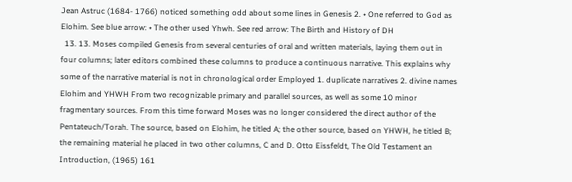Jean Astruc (1684- 1766) noticed something odd about some lines in Genesis 2. • One referred to God as Elohim. See blue arrow: • The other used Yhwh. See red arrow: The Birth and History of DH
  13. 13. Moses compiled Genesis from several centuries of oral and written materials, laying them out in four columns; later editors combined these columns to produce a continuous narrative. This explains why some of the narrative material is not in chronological order Employed 1. duplicate narratives 2. divine names Elohim and YHWH From two recognizable primary and parallel sources, as well as some 10 minor fragmentary sources. From this time forward Moses was no longer considered the direct author of the Pentateuch/Torah. The source, based on Elohim, he titled A; the other source, based on YHWH, he titled B; the remaining material he placed in two other columns, C and D. Otto Eissfeldt, The Old Testament an Introduction, (1965) 161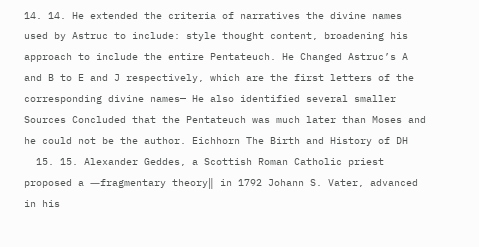14. 14. He extended the criteria of narratives the divine names used by Astruc to include: style thought content, broadening his approach to include the entire Pentateuch. He Changed Astruc’s A and B to E and J respectively, which are the first letters of the corresponding divine names— He also identified several smaller Sources Concluded that the Pentateuch was much later than Moses and he could not be the author. Eichhorn The Birth and History of DH
  15. 15. Alexander Geddes, a Scottish Roman Catholic priest proposed a ―fragmentary theory‖ in 1792 Johann S. Vater, advanced in his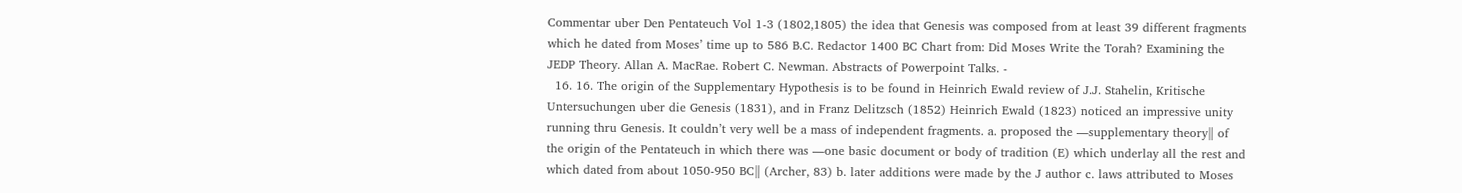Commentar uber Den Pentateuch Vol 1-3 (1802,1805) the idea that Genesis was composed from at least 39 different fragments which he dated from Moses’ time up to 586 B.C. Redactor 1400 BC Chart from: Did Moses Write the Torah? Examining the JEDP Theory. Allan A. MacRae. Robert C. Newman. Abstracts of Powerpoint Talks. -
  16. 16. The origin of the Supplementary Hypothesis is to be found in Heinrich Ewald review of J.J. Stahelin, Kritische Untersuchungen uber die Genesis (1831), and in Franz Delitzsch (1852) Heinrich Ewald (1823) noticed an impressive unity running thru Genesis. It couldn’t very well be a mass of independent fragments. a. proposed the ―supplementary theory‖ of the origin of the Pentateuch in which there was ―one basic document or body of tradition (E) which underlay all the rest and which dated from about 1050-950 BC‖ (Archer, 83) b. later additions were made by the J author c. laws attributed to Moses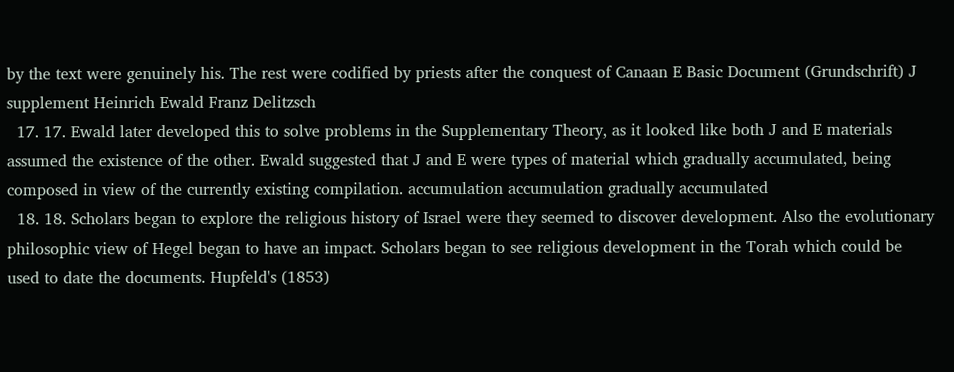by the text were genuinely his. The rest were codified by priests after the conquest of Canaan E Basic Document (Grundschrift) J supplement Heinrich Ewald Franz Delitzsch
  17. 17. Ewald later developed this to solve problems in the Supplementary Theory, as it looked like both J and E materials assumed the existence of the other. Ewald suggested that J and E were types of material which gradually accumulated, being composed in view of the currently existing compilation. accumulation accumulation gradually accumulated
  18. 18. Scholars began to explore the religious history of Israel were they seemed to discover development. Also the evolutionary philosophic view of Hegel began to have an impact. Scholars began to see religious development in the Torah which could be used to date the documents. Hupfeld's (1853)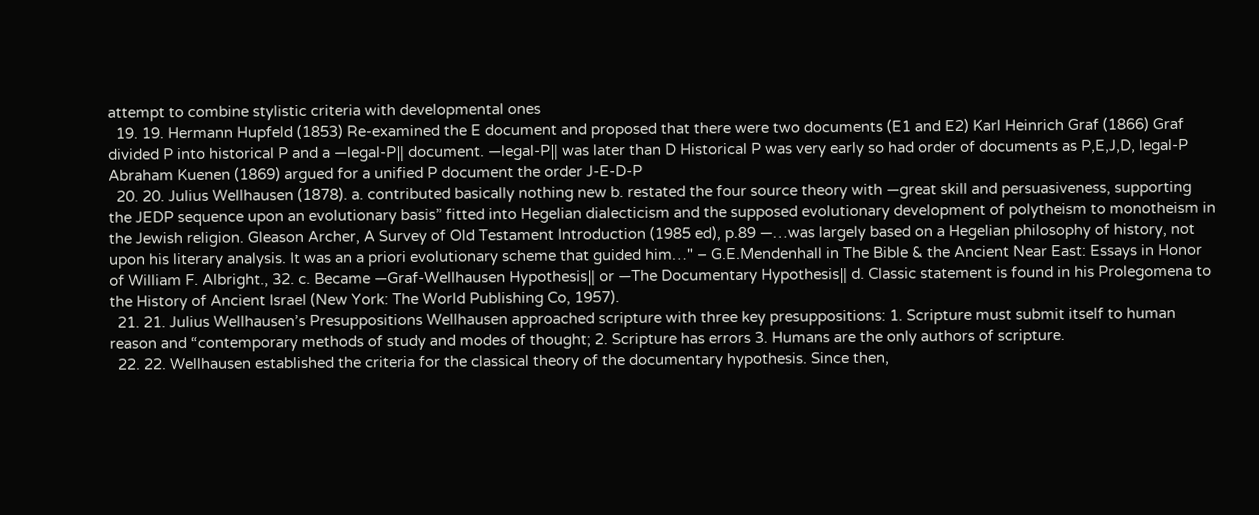attempt to combine stylistic criteria with developmental ones
  19. 19. Hermann Hupfeld (1853) Re-examined the E document and proposed that there were two documents (E1 and E2) Karl Heinrich Graf (1866) Graf divided P into historical P and a ―legal-P‖ document. ―legal-P‖ was later than D Historical P was very early so had order of documents as P,E,J,D, legal-P Abraham Kuenen (1869) argued for a unified P document the order J-E-D-P
  20. 20. Julius Wellhausen (1878). a. contributed basically nothing new b. restated the four source theory with ―great skill and persuasiveness, supporting the JEDP sequence upon an evolutionary basis” fitted into Hegelian dialecticism and the supposed evolutionary development of polytheism to monotheism in the Jewish religion. Gleason Archer, A Survey of Old Testament Introduction (1985 ed), p.89 ―…was largely based on a Hegelian philosophy of history, not upon his literary analysis. It was an a priori evolutionary scheme that guided him…" – G.E.Mendenhall in The Bible & the Ancient Near East: Essays in Honor of William F. Albright., 32. c. Became ―Graf-Wellhausen Hypothesis‖ or ―The Documentary Hypothesis‖ d. Classic statement is found in his Prolegomena to the History of Ancient Israel (New York: The World Publishing Co, 1957).
  21. 21. Julius Wellhausen’s Presuppositions Wellhausen approached scripture with three key presuppositions: 1. Scripture must submit itself to human reason and “contemporary methods of study and modes of thought; 2. Scripture has errors 3. Humans are the only authors of scripture.
  22. 22. Wellhausen established the criteria for the classical theory of the documentary hypothesis. Since then,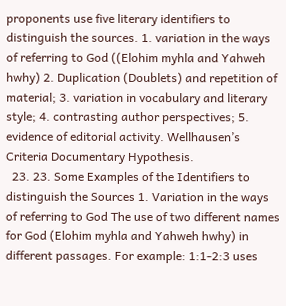proponents use five literary identifiers to distinguish the sources. 1. variation in the ways of referring to God ((Elohim myhla and Yahweh hwhy) 2. Duplication (Doublets) and repetition of material; 3. variation in vocabulary and literary style; 4. contrasting author perspectives; 5. evidence of editorial activity. Wellhausen’s Criteria Documentary Hypothesis.
  23. 23. Some Examples of the Identifiers to distinguish the Sources 1. Variation in the ways of referring to God The use of two different names for God (Elohim myhla and Yahweh hwhy) in different passages. For example: 1:1-2:3 uses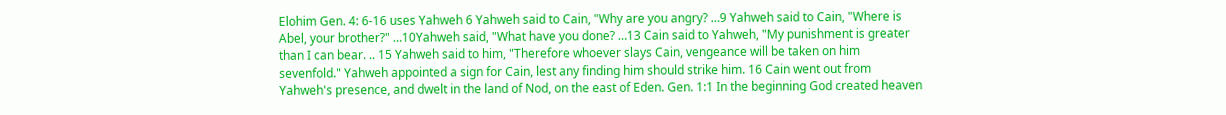Elohim Gen. 4: 6-16 uses Yahweh 6 Yahweh said to Cain, "Why are you angry? …9 Yahweh said to Cain, "Where is Abel, your brother?" …10Yahweh said, "What have you done? …13 Cain said to Yahweh, "My punishment is greater than I can bear. .. 15 Yahweh said to him, "Therefore whoever slays Cain, vengeance will be taken on him sevenfold." Yahweh appointed a sign for Cain, lest any finding him should strike him. 16 Cain went out from Yahweh's presence, and dwelt in the land of Nod, on the east of Eden. Gen. 1:1 In the beginning God created heaven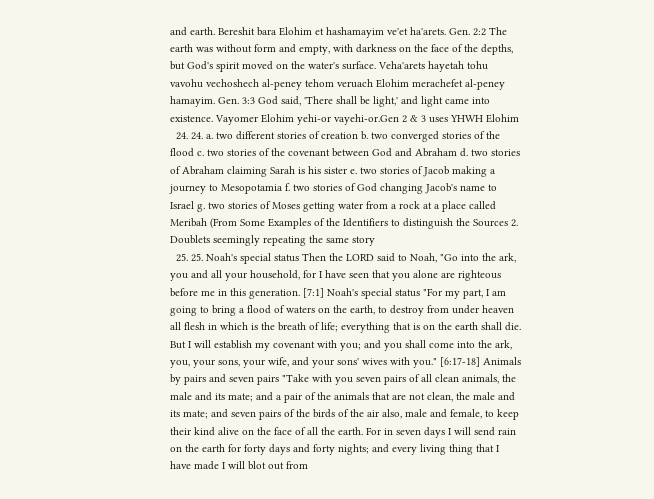and earth. Bereshit bara Elohim et hashamayim ve'et ha'arets. Gen. 2:2 The earth was without form and empty, with darkness on the face of the depths, but God's spirit moved on the water's surface. Veha'arets hayetah tohu vavohu vechoshech al-peney tehom veruach Elohim merachefet al-peney hamayim. Gen. 3:3 God said, 'There shall be light,' and light came into existence. Vayomer Elohim yehi-or vayehi-or.Gen 2 & 3 uses YHWH Elohim
  24. 24. a. two different stories of creation b. two converged stories of the flood c. two stories of the covenant between God and Abraham d. two stories of Abraham claiming Sarah is his sister e. two stories of Jacob making a journey to Mesopotamia f. two stories of God changing Jacob's name to Israel g. two stories of Moses getting water from a rock at a place called Meribah (From Some Examples of the Identifiers to distinguish the Sources 2. Doublets seemingly repeating the same story
  25. 25. Noah's special status Then the LORD said to Noah, "Go into the ark, you and all your household, for I have seen that you alone are righteous before me in this generation. [7:1] Noah's special status "For my part, I am going to bring a flood of waters on the earth, to destroy from under heaven all flesh in which is the breath of life; everything that is on the earth shall die. But I will establish my covenant with you; and you shall come into the ark, you, your sons, your wife, and your sons' wives with you." [6:17-18] Animals by pairs and seven pairs "Take with you seven pairs of all clean animals, the male and its mate; and a pair of the animals that are not clean, the male and its mate; and seven pairs of the birds of the air also, male and female, to keep their kind alive on the face of all the earth. For in seven days I will send rain on the earth for forty days and forty nights; and every living thing that I have made I will blot out from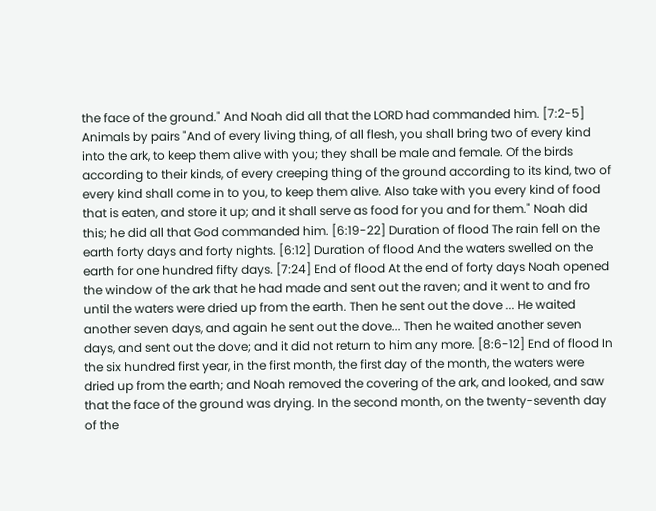the face of the ground." And Noah did all that the LORD had commanded him. [7:2-5] Animals by pairs "And of every living thing, of all flesh, you shall bring two of every kind into the ark, to keep them alive with you; they shall be male and female. Of the birds according to their kinds, of every creeping thing of the ground according to its kind, two of every kind shall come in to you, to keep them alive. Also take with you every kind of food that is eaten, and store it up; and it shall serve as food for you and for them." Noah did this; he did all that God commanded him. [6:19-22] Duration of flood The rain fell on the earth forty days and forty nights. [6:12] Duration of flood And the waters swelled on the earth for one hundred fifty days. [7:24] End of flood At the end of forty days Noah opened the window of the ark that he had made and sent out the raven; and it went to and fro until the waters were dried up from the earth. Then he sent out the dove ... He waited another seven days, and again he sent out the dove... Then he waited another seven days, and sent out the dove; and it did not return to him any more. [8:6-12] End of flood In the six hundred first year, in the first month, the first day of the month, the waters were dried up from the earth; and Noah removed the covering of the ark, and looked, and saw that the face of the ground was drying. In the second month, on the twenty-seventh day of the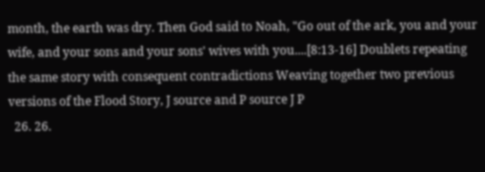month, the earth was dry. Then God said to Noah, "Go out of the ark, you and your wife, and your sons and your sons' wives with you....[8:13-16] Doublets repeating the same story with consequent contradictions Weaving together two previous versions of the Flood Story, J source and P source J P
  26. 26.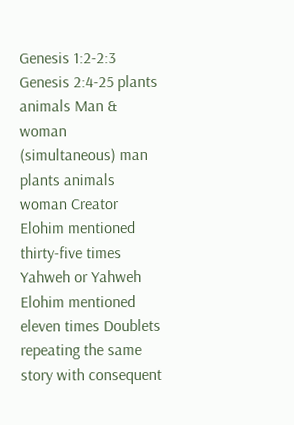Genesis 1:2-2:3 Genesis 2:4-25 plants animals Man & woman (simultaneous) man plants animals woman Creator Elohim mentioned thirty-five times Yahweh or Yahweh Elohim mentioned eleven times Doublets repeating the same story with consequent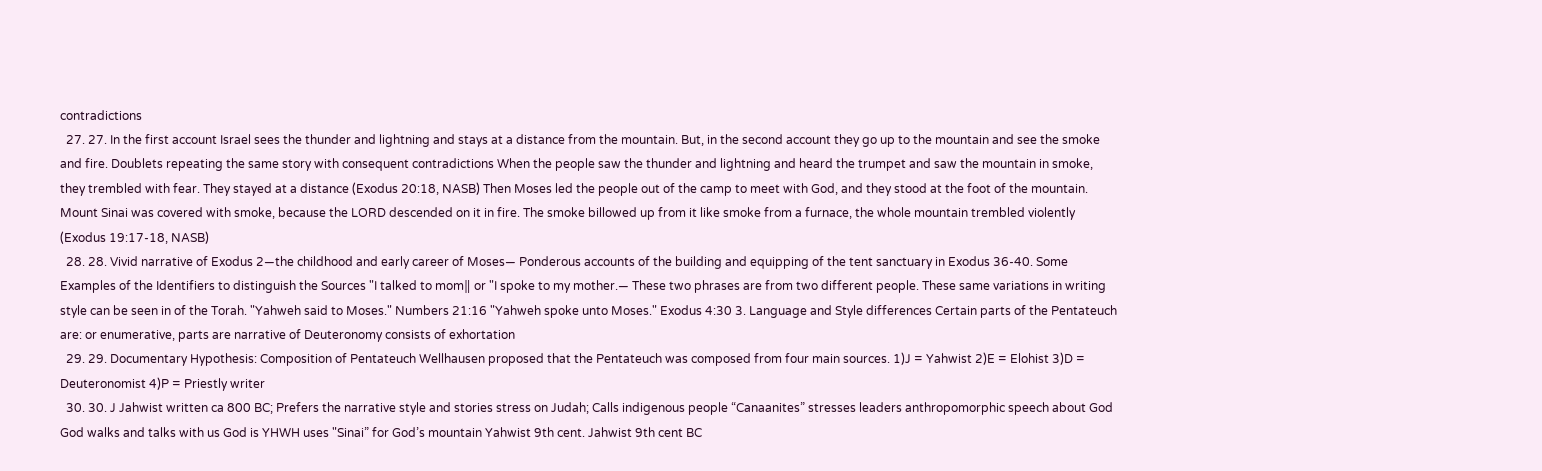contradictions
  27. 27. In the first account Israel sees the thunder and lightning and stays at a distance from the mountain. But, in the second account they go up to the mountain and see the smoke and fire. Doublets repeating the same story with consequent contradictions When the people saw the thunder and lightning and heard the trumpet and saw the mountain in smoke, they trembled with fear. They stayed at a distance (Exodus 20:18, NASB) Then Moses led the people out of the camp to meet with God, and they stood at the foot of the mountain. Mount Sinai was covered with smoke, because the LORD descended on it in fire. The smoke billowed up from it like smoke from a furnace, the whole mountain trembled violently (Exodus 19:17-18, NASB)
  28. 28. Vivid narrative of Exodus 2—the childhood and early career of Moses— Ponderous accounts of the building and equipping of the tent sanctuary in Exodus 36-40. Some Examples of the Identifiers to distinguish the Sources "I talked to mom‖ or "I spoke to my mother.― These two phrases are from two different people. These same variations in writing style can be seen in of the Torah. "Yahweh said to Moses." Numbers 21:16 "Yahweh spoke unto Moses." Exodus 4:30 3. Language and Style differences Certain parts of the Pentateuch are: or enumerative, parts are narrative of Deuteronomy consists of exhortation
  29. 29. Documentary Hypothesis: Composition of Pentateuch Wellhausen proposed that the Pentateuch was composed from four main sources. 1)J = Yahwist 2)E = Elohist 3)D = Deuteronomist 4)P = Priestly writer
  30. 30. J Jahwist written ca 800 BC; Prefers the narrative style and stories stress on Judah; Calls indigenous people “Canaanites” stresses leaders anthropomorphic speech about God God walks and talks with us God is YHWH uses "Sinai” for God’s mountain Yahwist 9th cent. Jahwist 9th cent BC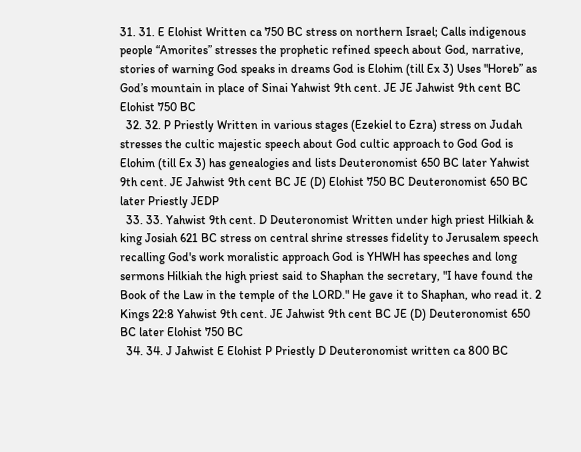31. 31. E Elohist Written ca 750 BC stress on northern Israel; Calls indigenous people “Amorites” stresses the prophetic refined speech about God, narrative, stories of warning God speaks in dreams God is Elohim (till Ex 3) Uses "Horeb” as God’s mountain in place of Sinai Yahwist 9th cent. JE JE Jahwist 9th cent BC Elohist 750 BC
  32. 32. P Priestly Written in various stages (Ezekiel to Ezra) stress on Judah stresses the cultic majestic speech about God cultic approach to God God is Elohim (till Ex 3) has genealogies and lists Deuteronomist 650 BC later Yahwist 9th cent. JE Jahwist 9th cent BC JE (D) Elohist 750 BC Deuteronomist 650 BC later Priestly JEDP
  33. 33. Yahwist 9th cent. D Deuteronomist Written under high priest Hilkiah & king Josiah 621 BC stress on central shrine stresses fidelity to Jerusalem speech recalling God's work moralistic approach God is YHWH has speeches and long sermons Hilkiah the high priest said to Shaphan the secretary, "I have found the Book of the Law in the temple of the LORD." He gave it to Shaphan, who read it. 2 Kings 22:8 Yahwist 9th cent. JE Jahwist 9th cent BC JE (D) Deuteronomist 650 BC later Elohist 750 BC
  34. 34. J Jahwist E Elohist P Priestly D Deuteronomist written ca 800 BC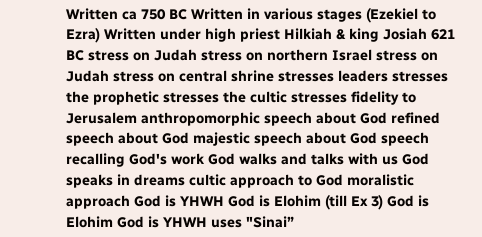Written ca 750 BC Written in various stages (Ezekiel to Ezra) Written under high priest Hilkiah & king Josiah 621 BC stress on Judah stress on northern Israel stress on Judah stress on central shrine stresses leaders stresses the prophetic stresses the cultic stresses fidelity to Jerusalem anthropomorphic speech about God refined speech about God majestic speech about God speech recalling God's work God walks and talks with us God speaks in dreams cultic approach to God moralistic approach God is YHWH God is Elohim (till Ex 3) God is Elohim God is YHWH uses "Sinai”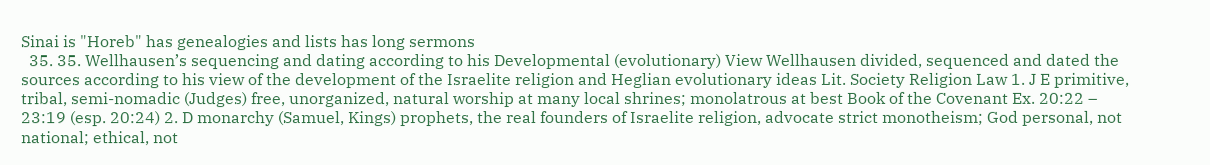Sinai is "Horeb" has genealogies and lists has long sermons
  35. 35. Wellhausen’s sequencing and dating according to his Developmental (evolutionary) View Wellhausen divided, sequenced and dated the sources according to his view of the development of the Israelite religion and Heglian evolutionary ideas Lit. Society Religion Law 1. J E primitive, tribal, semi-nomadic (Judges) free, unorganized, natural worship at many local shrines; monolatrous at best Book of the Covenant Ex. 20:22 – 23:19 (esp. 20:24) 2. D monarchy (Samuel, Kings) prophets, the real founders of Israelite religion, advocate strict monotheism; God personal, not national; ethical, not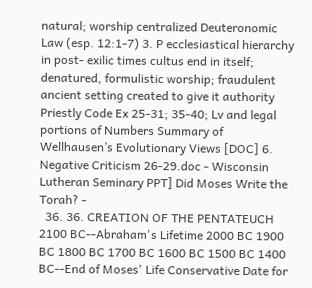natural; worship centralized Deuteronomic Law (esp. 12:1-7) 3. P ecclesiastical hierarchy in post- exilic times cultus end in itself; denatured, formulistic worship; fraudulent ancient setting created to give it authority Priestly Code Ex 25-31; 35-40; Lv and legal portions of Numbers Summary of Wellhausen’s Evolutionary Views [DOC] 6. Negative Criticism 26-29.doc - Wisconsin Lutheran Seminary PPT] Did Moses Write the Torah? -
  36. 36. CREATION OF THE PENTATEUCH 2100 BC--Abraham's Lifetime 2000 BC 1900 BC 1800 BC 1700 BC 1600 BC 1500 BC 1400 BC--End of Moses' Life Conservative Date for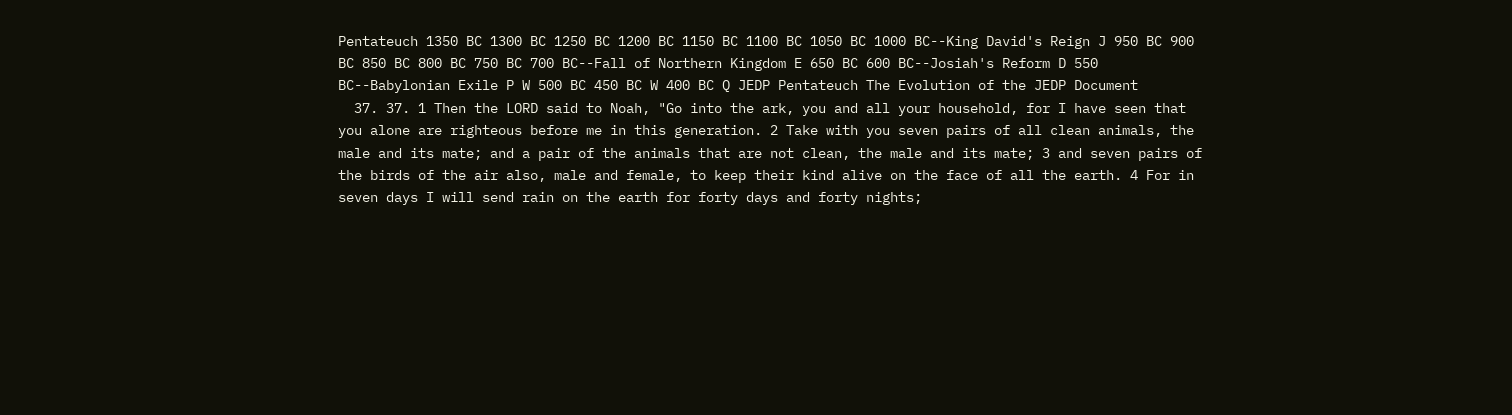Pentateuch 1350 BC 1300 BC 1250 BC 1200 BC 1150 BC 1100 BC 1050 BC 1000 BC--King David's Reign J 950 BC 900 BC 850 BC 800 BC 750 BC 700 BC--Fall of Northern Kingdom E 650 BC 600 BC--Josiah's Reform D 550 BC--Babylonian Exile P W 500 BC 450 BC W 400 BC Q JEDP Pentateuch The Evolution of the JEDP Document
  37. 37. 1 Then the LORD said to Noah, "Go into the ark, you and all your household, for I have seen that you alone are righteous before me in this generation. 2 Take with you seven pairs of all clean animals, the male and its mate; and a pair of the animals that are not clean, the male and its mate; 3 and seven pairs of the birds of the air also, male and female, to keep their kind alive on the face of all the earth. 4 For in seven days I will send rain on the earth for forty days and forty nights;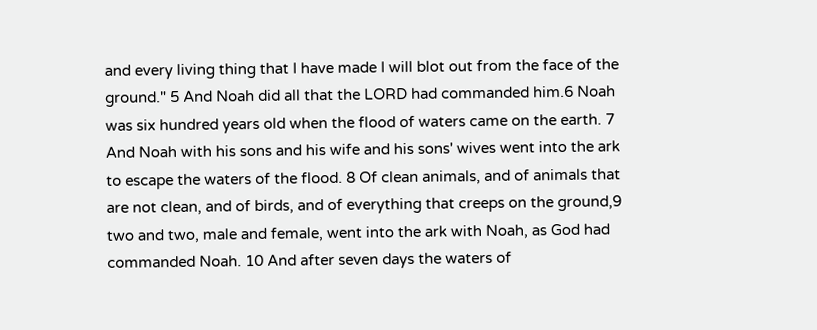and every living thing that I have made I will blot out from the face of the ground." 5 And Noah did all that the LORD had commanded him.6 Noah was six hundred years old when the flood of waters came on the earth. 7 And Noah with his sons and his wife and his sons' wives went into the ark to escape the waters of the flood. 8 Of clean animals, and of animals that are not clean, and of birds, and of everything that creeps on the ground,9 two and two, male and female, went into the ark with Noah, as God had commanded Noah. 10 And after seven days the waters of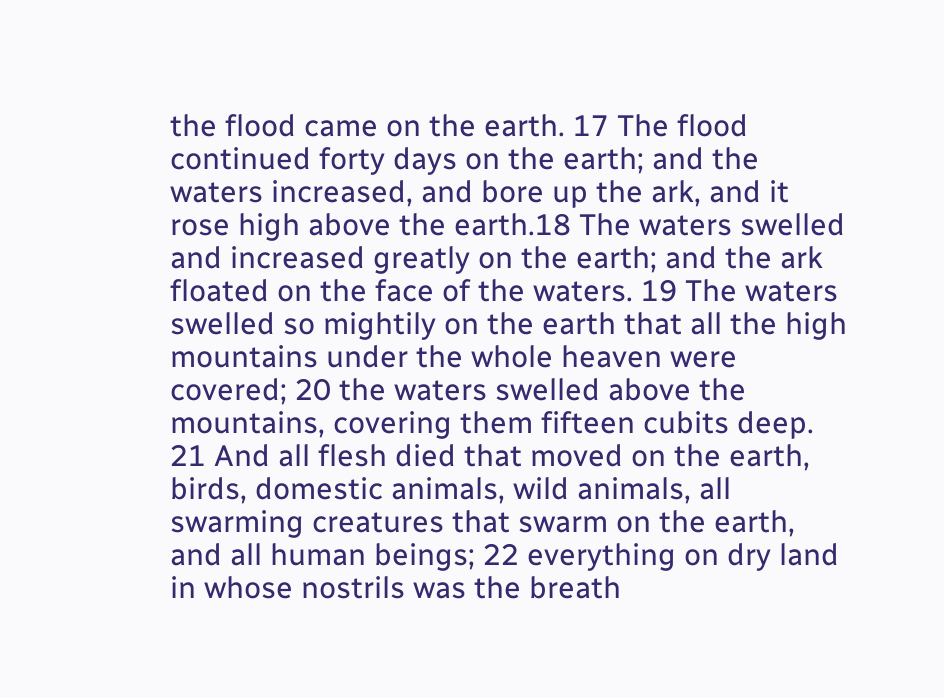the flood came on the earth. 17 The flood continued forty days on the earth; and the waters increased, and bore up the ark, and it rose high above the earth.18 The waters swelled and increased greatly on the earth; and the ark floated on the face of the waters. 19 The waters swelled so mightily on the earth that all the high mountains under the whole heaven were covered; 20 the waters swelled above the mountains, covering them fifteen cubits deep. 21 And all flesh died that moved on the earth, birds, domestic animals, wild animals, all swarming creatures that swarm on the earth, and all human beings; 22 everything on dry land in whose nostrils was the breath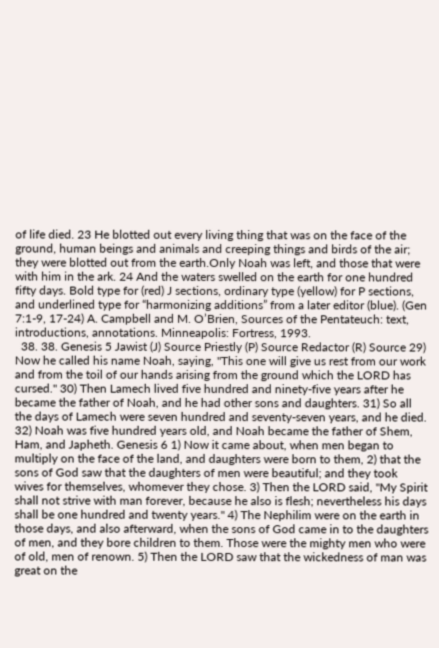of life died. 23 He blotted out every living thing that was on the face of the ground, human beings and animals and creeping things and birds of the air; they were blotted out from the earth.Only Noah was left, and those that were with him in the ark. 24 And the waters swelled on the earth for one hundred fifty days. Bold type for (red) J sections, ordinary type (yellow) for P sections, and underlined type for “harmonizing additions” from a later editor (blue). (Gen 7:1-9, 17-24) A. Campbell and M. O’Brien, Sources of the Pentateuch: text, introductions, annotations. Minneapolis: Fortress, 1993.
  38. 38. Genesis 5 Jawist (J) Source Priestly (P) Source Redactor (R) Source 29) Now he called his name Noah, saying, "This one will give us rest from our work and from the toil of our hands arising from the ground which the LORD has cursed." 30) Then Lamech lived five hundred and ninety-five years after he became the father of Noah, and he had other sons and daughters. 31) So all the days of Lamech were seven hundred and seventy-seven years, and he died. 32) Noah was five hundred years old, and Noah became the father of Shem, Ham, and Japheth. Genesis 6 1) Now it came about, when men began to multiply on the face of the land, and daughters were born to them, 2) that the sons of God saw that the daughters of men were beautiful; and they took wives for themselves, whomever they chose. 3) Then the LORD said, "My Spirit shall not strive with man forever, because he also is flesh; nevertheless his days shall be one hundred and twenty years." 4) The Nephilim were on the earth in those days, and also afterward, when the sons of God came in to the daughters of men, and they bore children to them. Those were the mighty men who were of old, men of renown. 5) Then the LORD saw that the wickedness of man was great on the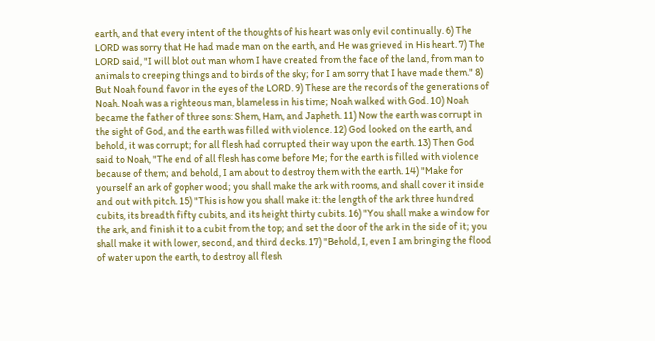earth, and that every intent of the thoughts of his heart was only evil continually. 6) The LORD was sorry that He had made man on the earth, and He was grieved in His heart. 7) The LORD said, "I will blot out man whom I have created from the face of the land, from man to animals to creeping things and to birds of the sky; for I am sorry that I have made them." 8) But Noah found favor in the eyes of the LORD. 9) These are the records of the generations of Noah. Noah was a righteous man, blameless in his time; Noah walked with God. 10) Noah became the father of three sons: Shem, Ham, and Japheth. 11) Now the earth was corrupt in the sight of God, and the earth was filled with violence. 12) God looked on the earth, and behold, it was corrupt; for all flesh had corrupted their way upon the earth. 13) Then God said to Noah, "The end of all flesh has come before Me; for the earth is filled with violence because of them; and behold, I am about to destroy them with the earth. 14) "Make for yourself an ark of gopher wood; you shall make the ark with rooms, and shall cover it inside and out with pitch. 15) "This is how you shall make it: the length of the ark three hundred cubits, its breadth fifty cubits, and its height thirty cubits. 16) "You shall make a window for the ark, and finish it to a cubit from the top; and set the door of the ark in the side of it; you shall make it with lower, second, and third decks. 17) "Behold, I, even I am bringing the flood of water upon the earth, to destroy all flesh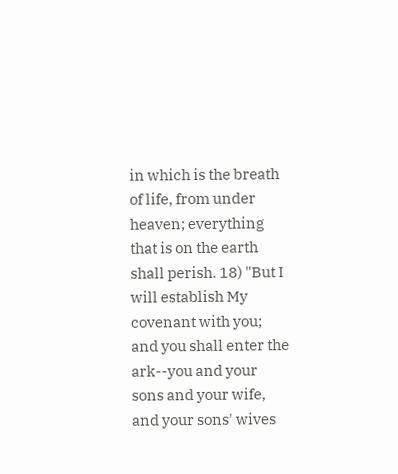in which is the breath of life, from under heaven; everything that is on the earth shall perish. 18) "But I will establish My covenant with you; and you shall enter the ark--you and your sons and your wife, and your sons' wives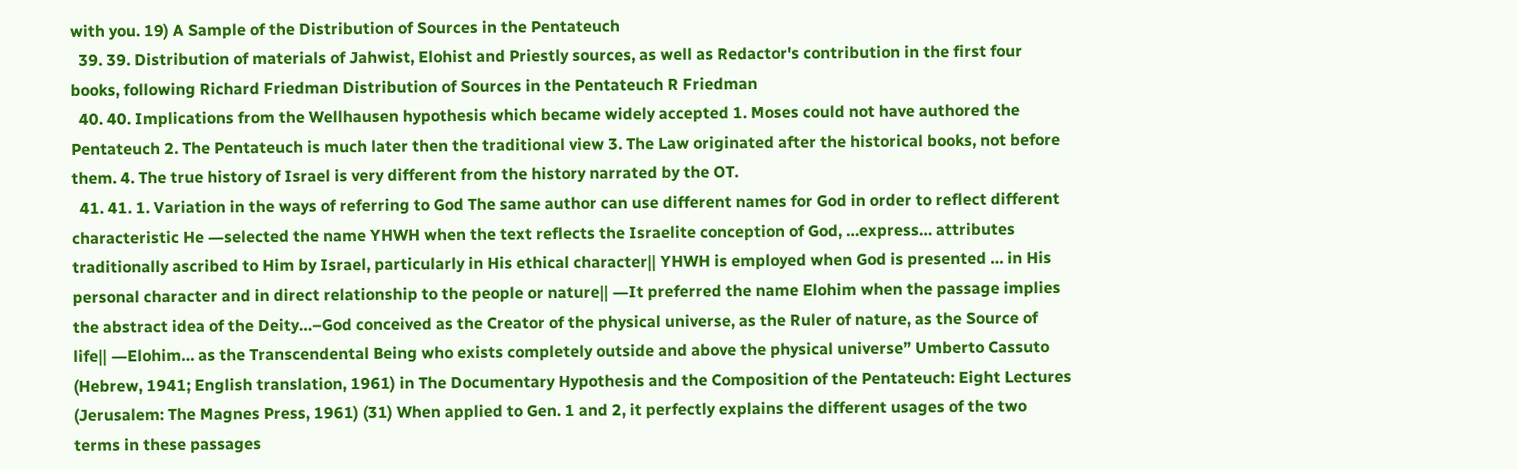with you. 19) A Sample of the Distribution of Sources in the Pentateuch
  39. 39. Distribution of materials of Jahwist, Elohist and Priestly sources, as well as Redactor's contribution in the first four books, following Richard Friedman Distribution of Sources in the Pentateuch R Friedman
  40. 40. Implications from the Wellhausen hypothesis which became widely accepted 1. Moses could not have authored the Pentateuch 2. The Pentateuch is much later then the traditional view 3. The Law originated after the historical books, not before them. 4. The true history of Israel is very different from the history narrated by the OT.
  41. 41. 1. Variation in the ways of referring to God The same author can use different names for God in order to reflect different characteristic He ―selected the name YHWH when the text reflects the Israelite conception of God, …express… attributes traditionally ascribed to Him by Israel, particularly in His ethical character‖ YHWH is employed when God is presented … in His personal character and in direct relationship to the people or nature‖ ―It preferred the name Elohim when the passage implies the abstract idea of the Deity…–God conceived as the Creator of the physical universe, as the Ruler of nature, as the Source of life‖ ―Elohim… as the Transcendental Being who exists completely outside and above the physical universe” Umberto Cassuto (Hebrew, 1941; English translation, 1961) in The Documentary Hypothesis and the Composition of the Pentateuch: Eight Lectures (Jerusalem: The Magnes Press, 1961) (31) When applied to Gen. 1 and 2, it perfectly explains the different usages of the two terms in these passages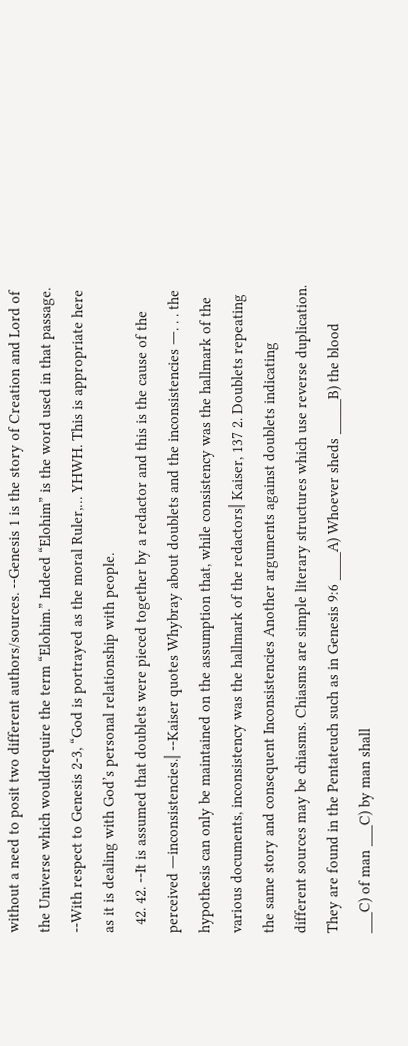without a need to posit two different authors/sources. --Genesis 1 is the story of Creation and Lord of the Universe which wouldrequire the term “Elohim.” Indeed “Elohim” is the word used in that passage. --With respect to Genesis 2-3, “God is portrayed as the moral Ruler,… YHWH. This is appropriate here as it is dealing with God’s personal relationship with people.
  42. 42. --It is assumed that doublets were pieced together by a redactor and this is the cause of the perceived ―inconsistencies.‖ --Kaiser quotes Whybray about doublets and the inconsistencies ―. . . the hypothesis can only be maintained on the assumption that, while consistency was the hallmark of the various documents, inconsistency was the hallmark of the redactors‖ Kaiser, 137 2. Doublets repeating the same story and consequent Inconsistencies Another arguments against doublets indicating different sources may be chiasms. Chiasms are simple literary structures which use reverse duplication. They are found in the Pentateuch such as in Genesis 9:6 ____A) Whoever sheds _____B) the blood ___C) of man ___C) by man shall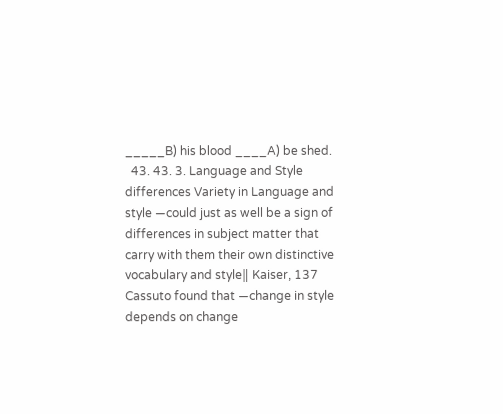_____B) his blood ____A) be shed.
  43. 43. 3. Language and Style differences Variety in Language and style ―could just as well be a sign of differences in subject matter that carry with them their own distinctive vocabulary and style‖ Kaiser, 137 Cassuto found that ―change in style depends on change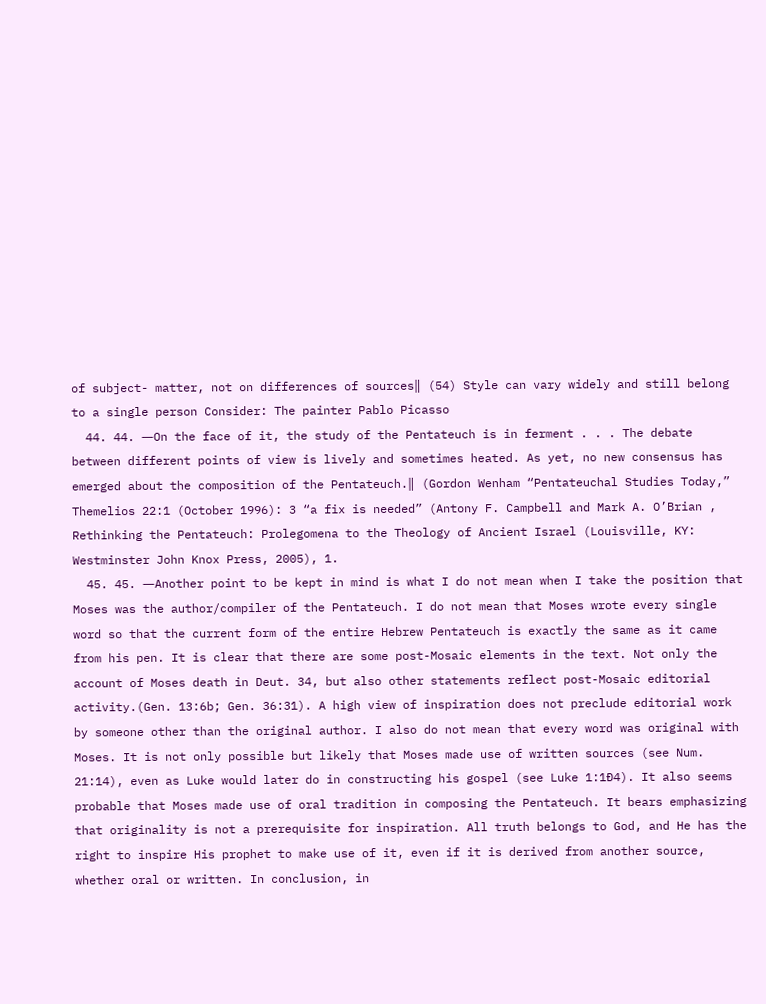of subject- matter, not on differences of sources‖ (54) Style can vary widely and still belong to a single person Consider: The painter Pablo Picasso
  44. 44. ―On the face of it, the study of the Pentateuch is in ferment . . . The debate between different points of view is lively and sometimes heated. As yet, no new consensus has emerged about the composition of the Pentateuch.‖ (Gordon Wenham “Pentateuchal Studies Today,” Themelios 22:1 (October 1996): 3 “a fix is needed” (Antony F. Campbell and Mark A. O’Brian , Rethinking the Pentateuch: Prolegomena to the Theology of Ancient Israel (Louisville, KY: Westminster John Knox Press, 2005), 1.
  45. 45. ―Another point to be kept in mind is what I do not mean when I take the position that Moses was the author/compiler of the Pentateuch. I do not mean that Moses wrote every single word so that the current form of the entire Hebrew Pentateuch is exactly the same as it came from his pen. It is clear that there are some post-Mosaic elements in the text. Not only the account of Moses death in Deut. 34, but also other statements reflect post-Mosaic editorial activity.(Gen. 13:6b; Gen. 36:31). A high view of inspiration does not preclude editorial work by someone other than the original author. I also do not mean that every word was original with Moses. It is not only possible but likely that Moses made use of written sources (see Num. 21:14), even as Luke would later do in constructing his gospel (see Luke 1:1Ð4). It also seems probable that Moses made use of oral tradition in composing the Pentateuch. It bears emphasizing that originality is not a prerequisite for inspiration. All truth belongs to God, and He has the right to inspire His prophet to make use of it, even if it is derived from another source, whether oral or written. In conclusion, in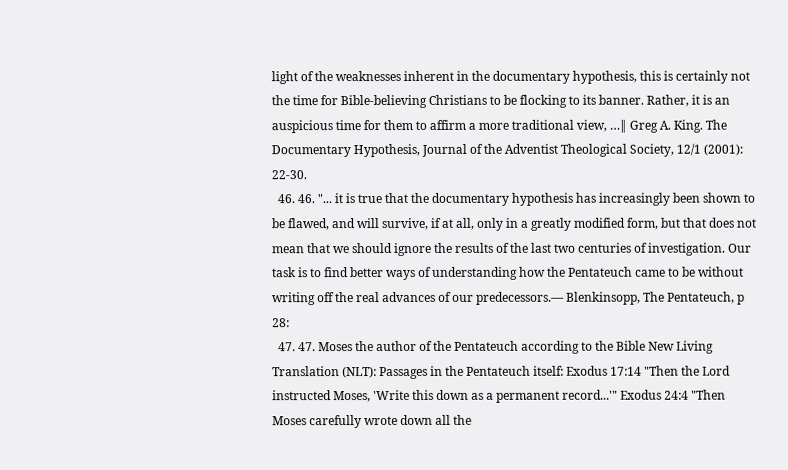light of the weaknesses inherent in the documentary hypothesis, this is certainly not the time for Bible-believing Christians to be flocking to its banner. Rather, it is an auspicious time for them to affirm a more traditional view, …‖ Greg A. King. The Documentary Hypothesis, Journal of the Adventist Theological Society, 12/1 (2001): 22-30.
  46. 46. "... it is true that the documentary hypothesis has increasingly been shown to be flawed, and will survive, if at all, only in a greatly modified form, but that does not mean that we should ignore the results of the last two centuries of investigation. Our task is to find better ways of understanding how the Pentateuch came to be without writing off the real advances of our predecessors.― Blenkinsopp, The Pentateuch, p 28:
  47. 47. Moses the author of the Pentateuch according to the Bible New Living Translation (NLT): Passages in the Pentateuch itself: Exodus 17:14 "Then the Lord instructed Moses, 'Write this down as a permanent record...'" Exodus 24:4 "Then Moses carefully wrote down all the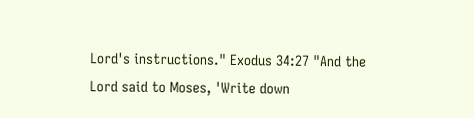Lord's instructions." Exodus 34:27 "And the Lord said to Moses, 'Write down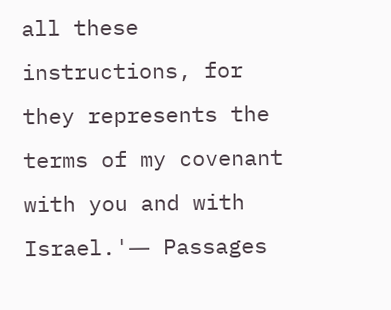all these instructions, for they represents the terms of my covenant with you and with Israel.'― Passages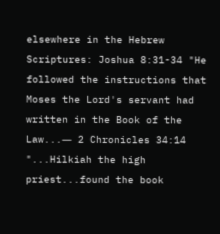elsewhere in the Hebrew Scriptures: Joshua 8:31-34 "He followed the instructions that Moses the Lord's servant had written in the Book of the Law...― 2 Chronicles 34:14 "...Hilkiah the high priest...found the book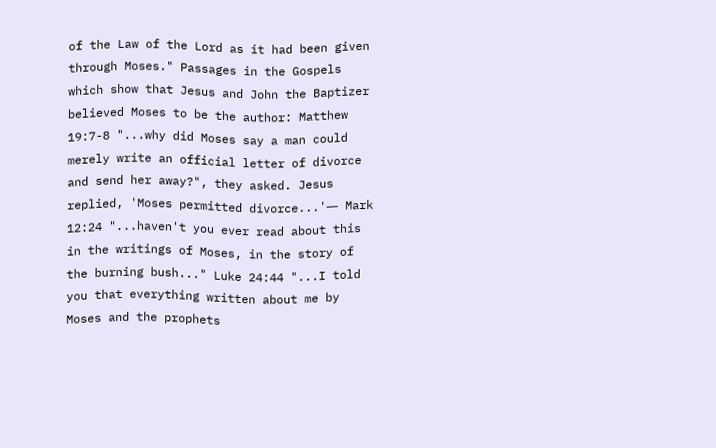of the Law of the Lord as it had been given through Moses." Passages in the Gospels which show that Jesus and John the Baptizer believed Moses to be the author: Matthew 19:7-8 "...why did Moses say a man could merely write an official letter of divorce and send her away?", they asked. Jesus replied, 'Moses permitted divorce...'― Mark 12:24 "...haven't you ever read about this in the writings of Moses, in the story of the burning bush..." Luke 24:44 "...I told you that everything written about me by Moses and the prophets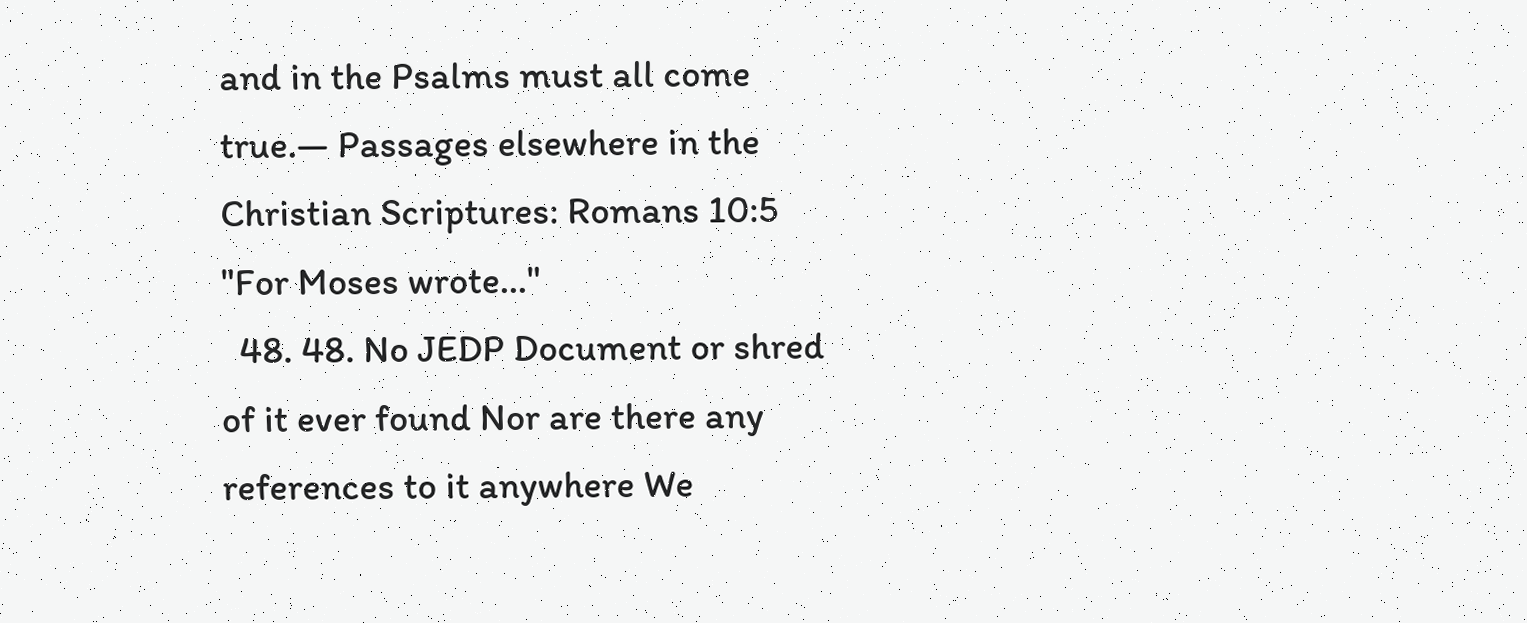and in the Psalms must all come true.― Passages elsewhere in the Christian Scriptures: Romans 10:5 "For Moses wrote..."
  48. 48. No JEDP Document or shred of it ever found Nor are there any references to it anywhere We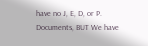have no J, E, D, or P. Documents, BUT We have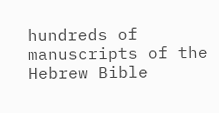hundreds of manuscripts of the Hebrew Bible